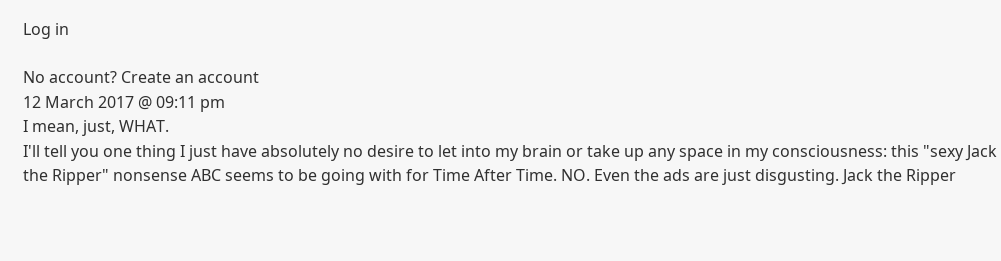Log in

No account? Create an account
12 March 2017 @ 09:11 pm
I mean, just, WHAT.
I'll tell you one thing I just have absolutely no desire to let into my brain or take up any space in my consciousness: this "sexy Jack the Ripper" nonsense ABC seems to be going with for Time After Time. NO. Even the ads are just disgusting. Jack the Ripper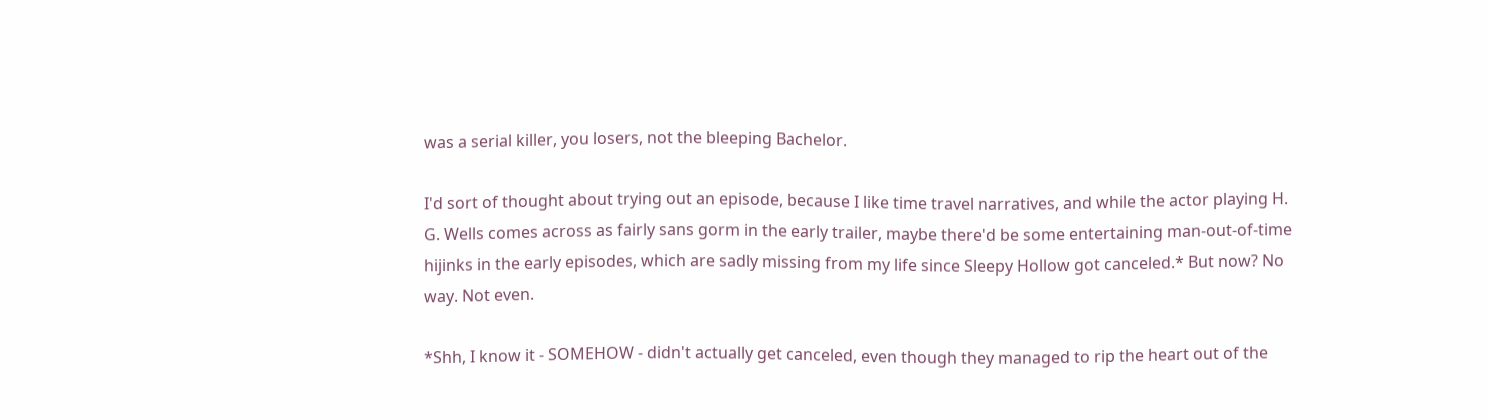was a serial killer, you losers, not the bleeping Bachelor.

I'd sort of thought about trying out an episode, because I like time travel narratives, and while the actor playing H. G. Wells comes across as fairly sans gorm in the early trailer, maybe there'd be some entertaining man-out-of-time hijinks in the early episodes, which are sadly missing from my life since Sleepy Hollow got canceled.* But now? No way. Not even.

*Shh, I know it - SOMEHOW - didn't actually get canceled, even though they managed to rip the heart out of the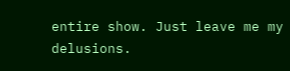entire show. Just leave me my delusions.